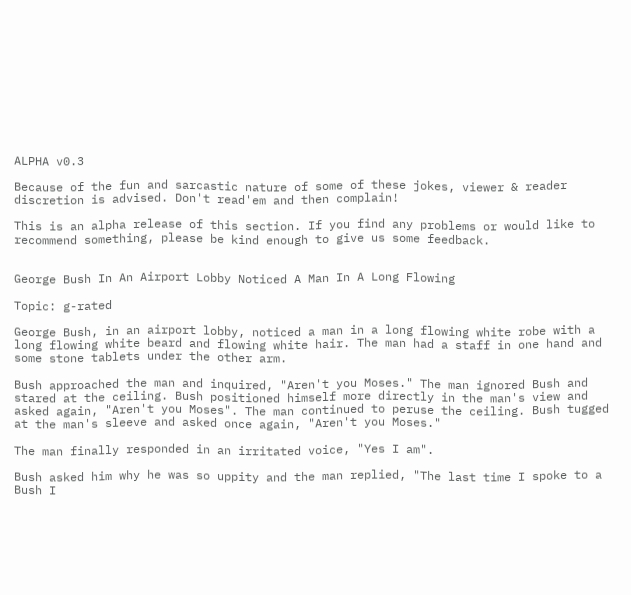ALPHA v0.3

Because of the fun and sarcastic nature of some of these jokes, viewer & reader discretion is advised. Don't read'em and then complain!

This is an alpha release of this section. If you find any problems or would like to recommend something, please be kind enough to give us some feedback.


George Bush In An Airport Lobby Noticed A Man In A Long Flowing

Topic: g-rated

George Bush, in an airport lobby, noticed a man in a long flowing white robe with a long flowing white beard and flowing white hair. The man had a staff in one hand and some stone tablets under the other arm.

Bush approached the man and inquired, "Aren't you Moses." The man ignored Bush and stared at the ceiling. Bush positioned himself more directly in the man's view and asked again, "Aren't you Moses". The man continued to peruse the ceiling. Bush tugged at the man's sleeve and asked once again, "Aren't you Moses."

The man finally responded in an irritated voice, "Yes I am".

Bush asked him why he was so uppity and the man replied, "The last time I spoke to a Bush I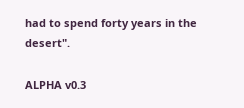had to spend forty years in the desert".

ALPHA v0.3